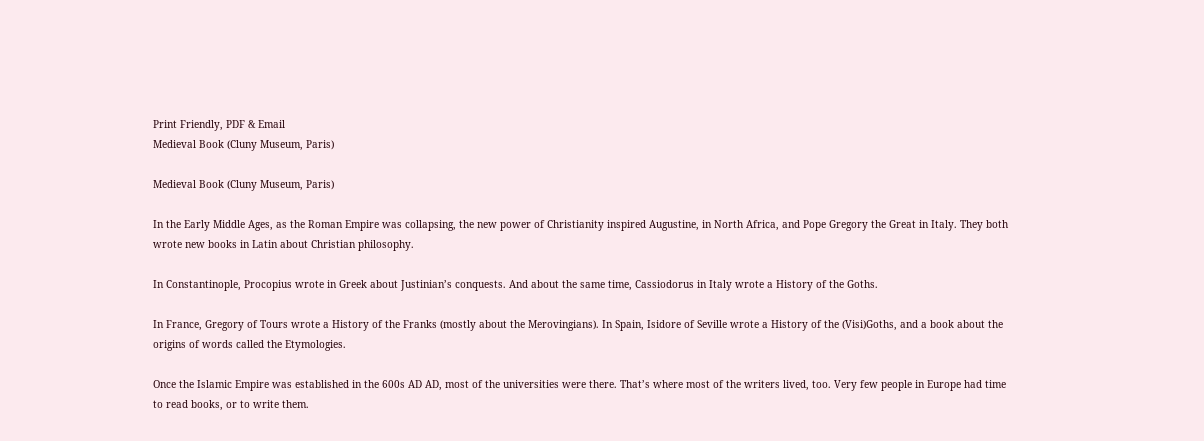Print Friendly, PDF & Email
Medieval Book (Cluny Museum, Paris)

Medieval Book (Cluny Museum, Paris)

In the Early Middle Ages, as the Roman Empire was collapsing, the new power of Christianity inspired Augustine, in North Africa, and Pope Gregory the Great in Italy. They both wrote new books in Latin about Christian philosophy.

In Constantinople, Procopius wrote in Greek about Justinian’s conquests. And about the same time, Cassiodorus in Italy wrote a History of the Goths.

In France, Gregory of Tours wrote a History of the Franks (mostly about the Merovingians). In Spain, Isidore of Seville wrote a History of the (Visi)Goths, and a book about the origins of words called the Etymologies.

Once the Islamic Empire was established in the 600s AD AD, most of the universities were there. That’s where most of the writers lived, too. Very few people in Europe had time to read books, or to write them.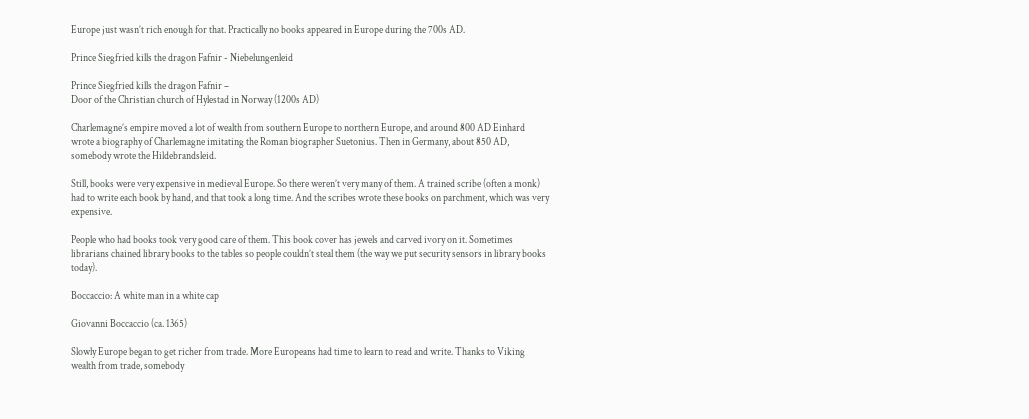Europe just wasn’t rich enough for that. Practically no books appeared in Europe during the 700s AD.

Prince Siegfried kills the dragon Fafnir - Niebelungenleid

Prince Siegfried kills the dragon Fafnir –
Door of the Christian church of Hylestad in Norway (1200s AD)

Charlemagne’s empire moved a lot of wealth from southern Europe to northern Europe, and around 800 AD Einhard wrote a biography of Charlemagne imitating the Roman biographer Suetonius. Then in Germany, about 850 AD, somebody wrote the Hildebrandsleid.

Still, books were very expensive in medieval Europe. So there weren’t very many of them. A trained scribe (often a monk) had to write each book by hand, and that took a long time. And the scribes wrote these books on parchment, which was very expensive.

People who had books took very good care of them. This book cover has jewels and carved ivory on it. Sometimes librarians chained library books to the tables so people couldn’t steal them (the way we put security sensors in library books today).

Boccaccio: A white man in a white cap

Giovanni Boccaccio (ca. 1365)

Slowly Europe began to get richer from trade. More Europeans had time to learn to read and write. Thanks to Viking wealth from trade, somebody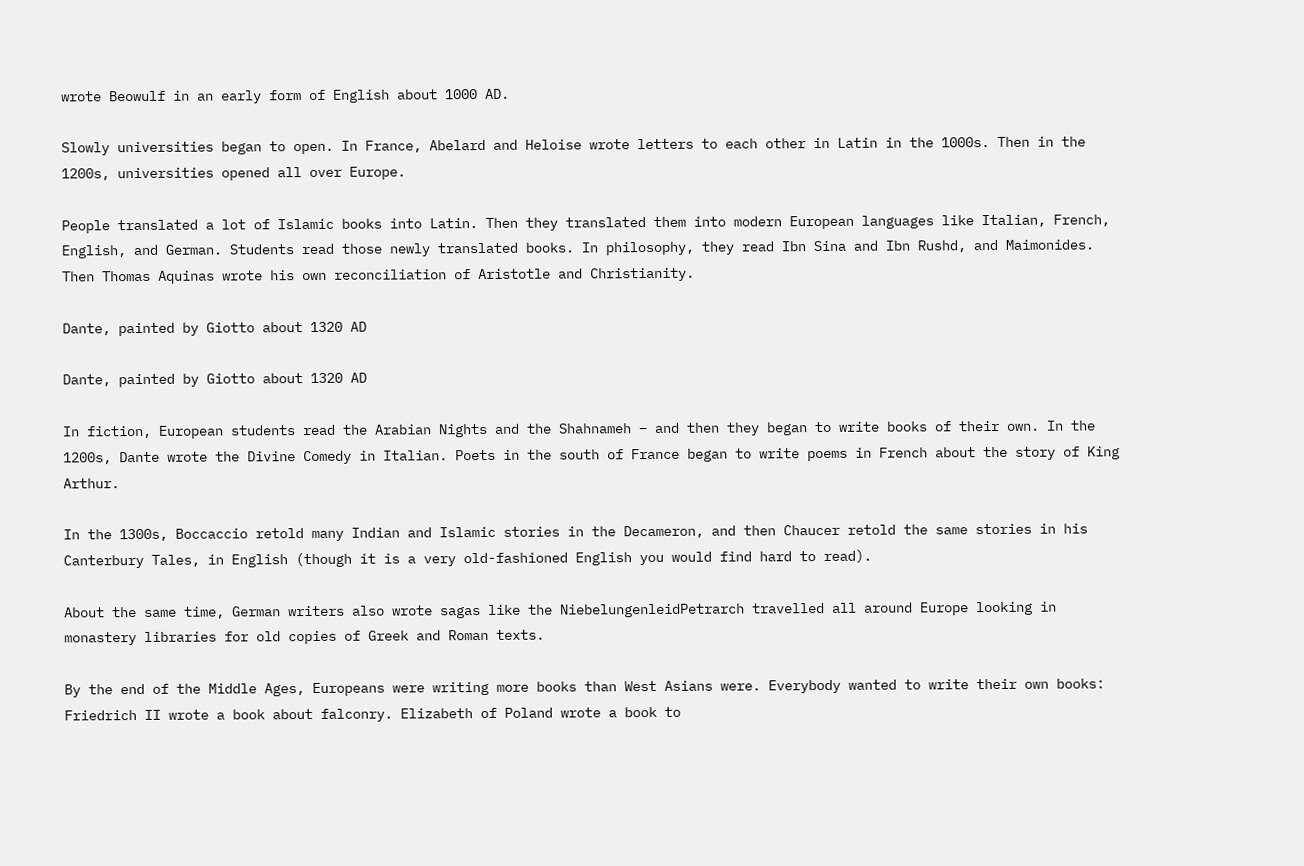wrote Beowulf in an early form of English about 1000 AD.

Slowly universities began to open. In France, Abelard and Heloise wrote letters to each other in Latin in the 1000s. Then in the 1200s, universities opened all over Europe.

People translated a lot of Islamic books into Latin. Then they translated them into modern European languages like Italian, French, English, and German. Students read those newly translated books. In philosophy, they read Ibn Sina and Ibn Rushd, and Maimonides. Then Thomas Aquinas wrote his own reconciliation of Aristotle and Christianity.

Dante, painted by Giotto about 1320 AD

Dante, painted by Giotto about 1320 AD

In fiction, European students read the Arabian Nights and the Shahnameh – and then they began to write books of their own. In the 1200s, Dante wrote the Divine Comedy in Italian. Poets in the south of France began to write poems in French about the story of King Arthur.

In the 1300s, Boccaccio retold many Indian and Islamic stories in the Decameron, and then Chaucer retold the same stories in his Canterbury Tales, in English (though it is a very old-fashioned English you would find hard to read).

About the same time, German writers also wrote sagas like the NiebelungenleidPetrarch travelled all around Europe looking in monastery libraries for old copies of Greek and Roman texts.

By the end of the Middle Ages, Europeans were writing more books than West Asians were. Everybody wanted to write their own books: Friedrich II wrote a book about falconry. Elizabeth of Poland wrote a book to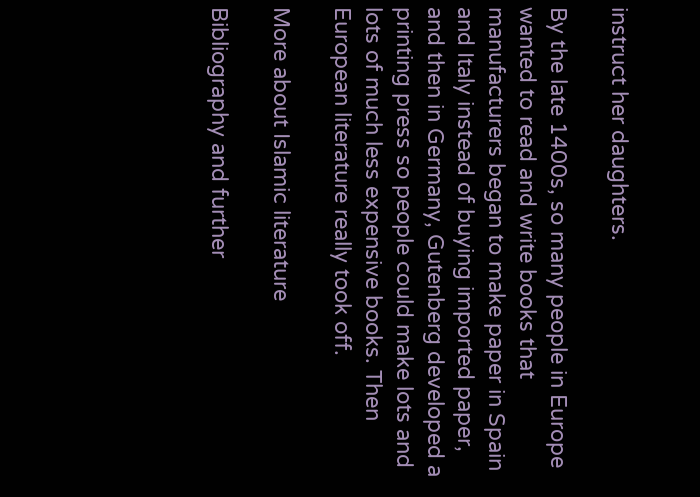instruct her daughters.

By the late 1400s, so many people in Europe wanted to read and write books that manufacturers began to make paper in Spain and Italy instead of buying imported paper, and then in Germany, Gutenberg developed a printing press so people could make lots and lots of much less expensive books. Then European literature really took off.

More about Islamic literature

Bibliography and further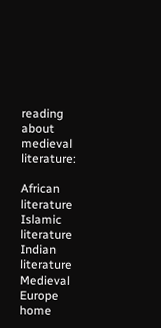reading about medieval literature:

African literature
Islamic literature
Indian literature
Medieval Europe home